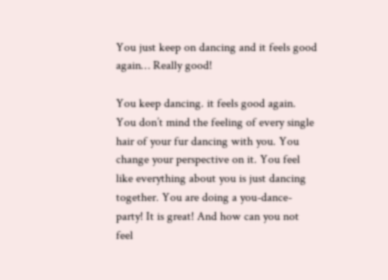You just keep on dancing and it feels good again… Really good!

You keep dancing. it feels good again. You don’t mind the feeling of every single hair of your fur dancing with you. You change your perspective on it. You feel like everything about you is just dancing together. You are doing a you-dance-party! It is great! And how can you not feel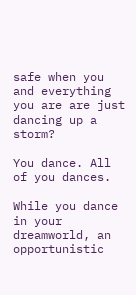safe when you and everything you are are just dancing up a storm?

You dance. All of you dances.

While you dance in your dreamworld, an opportunistic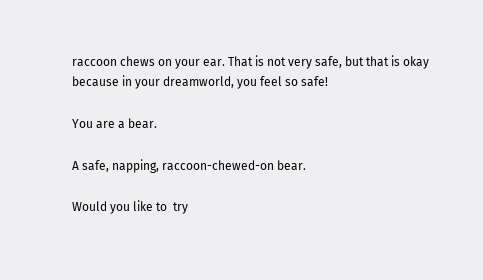raccoon chews on your ear. That is not very safe, but that is okay because in your dreamworld, you feel so safe!

You are a bear.

A safe, napping, raccoon-chewed-on bear.

Would you like to  try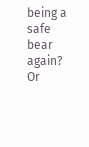being a safe bear again? Or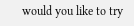would you like to try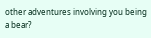other adventures involving you being a bear?